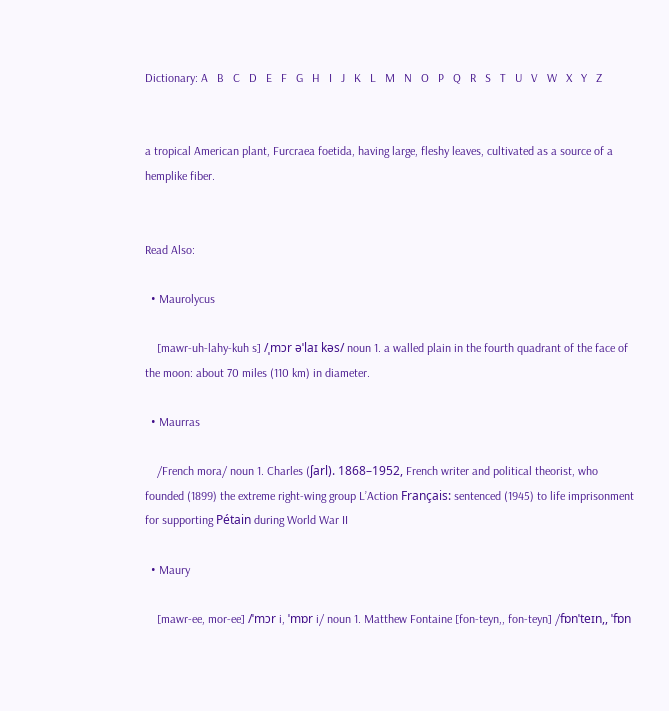Dictionary: A   B   C   D   E   F   G   H   I   J   K   L   M   N   O   P   Q   R   S   T   U   V   W   X   Y   Z


a tropical American plant, Furcraea foetida, having large, fleshy leaves, cultivated as a source of a hemplike fiber.


Read Also:

  • Maurolycus

    [mawr-uh-lahy-kuh s] /ˌmɔr əˈlaɪ kəs/ noun 1. a walled plain in the fourth quadrant of the face of the moon: about 70 miles (110 km) in diameter.

  • Maurras

    /French mora/ noun 1. Charles (ʃarl). 1868–1952, French writer and political theorist, who founded (1899) the extreme right-wing group L’Action Français: sentenced (1945) to life imprisonment for supporting Pétain during World War II

  • Maury

    [mawr-ee, mor-ee] /ˈmɔr i, ˈmɒr i/ noun 1. Matthew Fontaine [fon-teyn,, fon-teyn] /fɒnˈteɪn,, ˈfɒn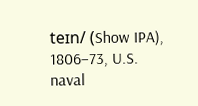teɪn/ (Show IPA), 1806–73, U.S. naval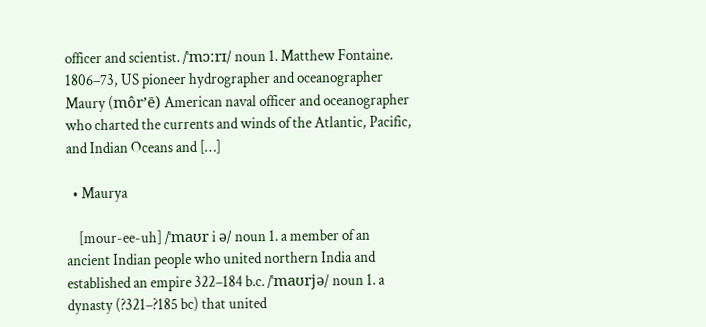officer and scientist. /ˈmɔːrɪ/ noun 1. Matthew Fontaine. 1806–73, US pioneer hydrographer and oceanographer Maury (môr’ē) American naval officer and oceanographer who charted the currents and winds of the Atlantic, Pacific, and Indian Oceans and […]

  • Maurya

    [mour-ee-uh] /ˈmaʊr i ə/ noun 1. a member of an ancient Indian people who united northern India and established an empire 322–184 b.c. /ˈmaʊrjə/ noun 1. a dynasty (?321–?185 bc) that united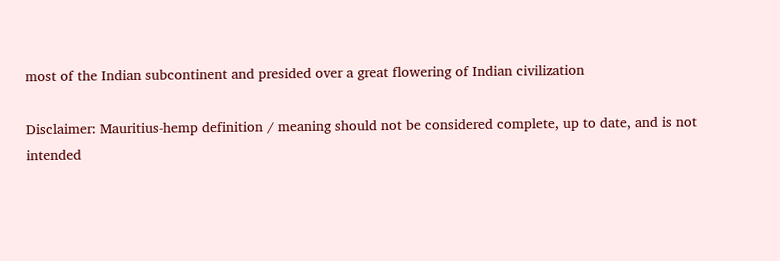most of the Indian subcontinent and presided over a great flowering of Indian civilization

Disclaimer: Mauritius-hemp definition / meaning should not be considered complete, up to date, and is not intended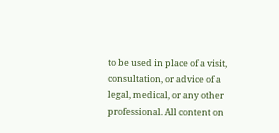to be used in place of a visit, consultation, or advice of a legal, medical, or any other professional. All content on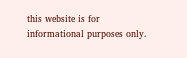this website is for informational purposes only.